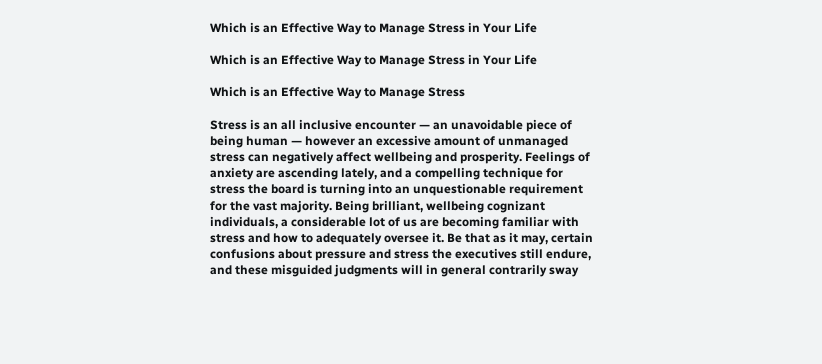Which is an Effective Way to Manage Stress in Your Life

Which is an Effective Way to Manage Stress in Your Life

Which is an Effective Way to Manage Stress

Stress is an all inclusive encounter — an unavoidable piece of being human — however an excessive amount of unmanaged stress can negatively affect wellbeing and prosperity. Feelings of anxiety are ascending lately, and a compelling technique for stress the board is turning into an unquestionable requirement for the vast majority. Being brilliant, wellbeing cognizant individuals, a considerable lot of us are becoming familiar with stress and how to adequately oversee it. Be that as it may, certain confusions about pressure and stress the executives still endure, and these misguided judgments will in general contrarily sway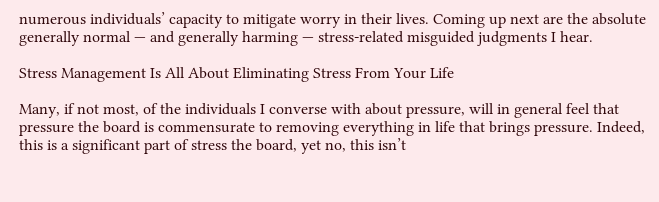numerous individuals’ capacity to mitigate worry in their lives. Coming up next are the absolute generally normal — and generally harming — stress-related misguided judgments I hear.

Stress Management Is All About Eliminating Stress From Your Life

Many, if not most, of the individuals I converse with about pressure, will in general feel that pressure the board is commensurate to removing everything in life that brings pressure. Indeed, this is a significant part of stress the board, yet no, this isn’t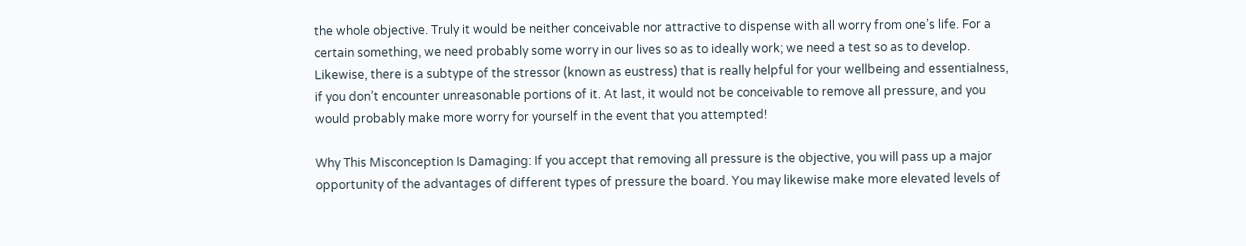the whole objective. Truly it would be neither conceivable nor attractive to dispense with all worry from one’s life. For a certain something, we need probably some worry in our lives so as to ideally work; we need a test so as to develop. Likewise, there is a subtype of the stressor (known as eustress) that is really helpful for your wellbeing and essentialness, if you don’t encounter unreasonable portions of it. At last, it would not be conceivable to remove all pressure, and you would probably make more worry for yourself in the event that you attempted!

Why This Misconception Is Damaging: If you accept that removing all pressure is the objective, you will pass up a major opportunity of the advantages of different types of pressure the board. You may likewise make more elevated levels of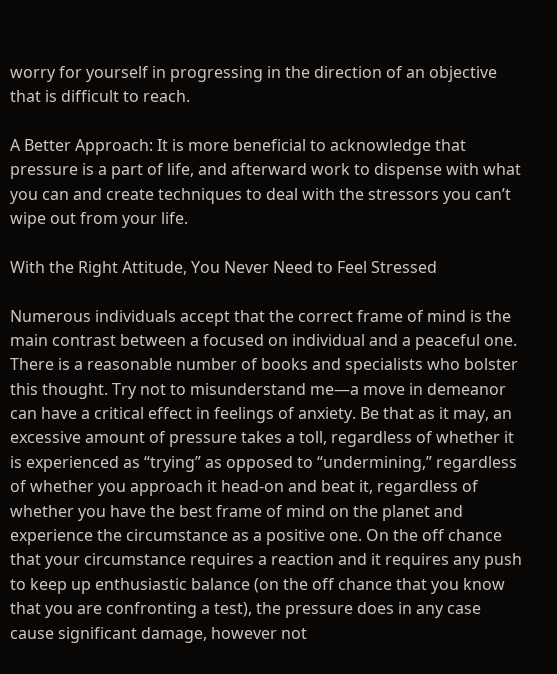worry for yourself in progressing in the direction of an objective that is difficult to reach.

A Better Approach: It is more beneficial to acknowledge that pressure is a part of life, and afterward work to dispense with what you can and create techniques to deal with the stressors you can’t wipe out from your life.

With the Right Attitude, You Never Need to Feel Stressed

Numerous individuals accept that the correct frame of mind is the main contrast between a focused on individual and a peaceful one. There is a reasonable number of books and specialists who bolster this thought. Try not to misunderstand me—a move in demeanor can have a critical effect in feelings of anxiety. Be that as it may, an excessive amount of pressure takes a toll, regardless of whether it is experienced as “trying” as opposed to “undermining,” regardless of whether you approach it head-on and beat it, regardless of whether you have the best frame of mind on the planet and experience the circumstance as a positive one. On the off chance that your circumstance requires a reaction and it requires any push to keep up enthusiastic balance (on the off chance that you know that you are confronting a test), the pressure does in any case cause significant damage, however not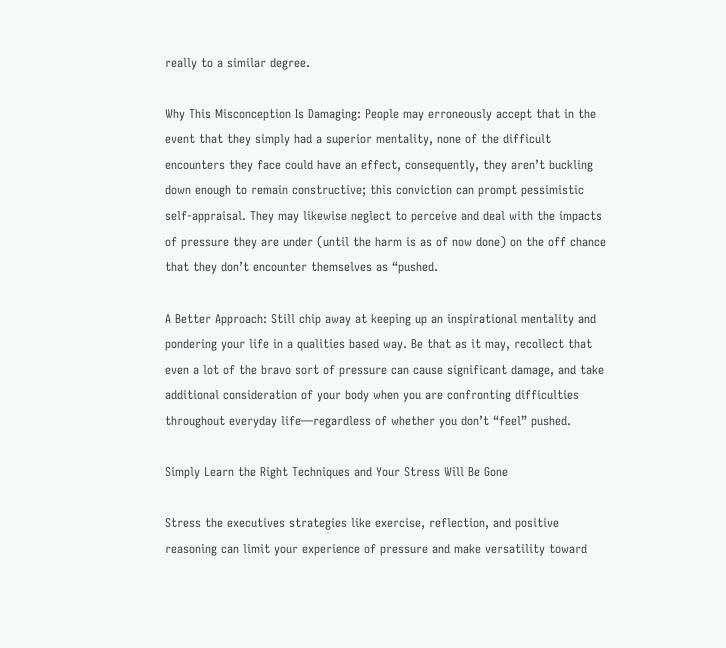really to a similar degree.

Why This Misconception Is Damaging: People may erroneously accept that in the event that they simply had a superior mentality, none of the difficult encounters they face could have an effect, consequently, they aren’t buckling down enough to remain constructive; this conviction can prompt pessimistic self-appraisal. They may likewise neglect to perceive and deal with the impacts of pressure they are under (until the harm is as of now done) on the off chance that they don’t encounter themselves as “pushed.

A Better Approach: Still chip away at keeping up an inspirational mentality and pondering your life in a qualities based way. Be that as it may, recollect that even a lot of the bravo sort of pressure can cause significant damage, and take additional consideration of your body when you are confronting difficulties throughout everyday life—regardless of whether you don’t “feel” pushed.

Simply Learn the Right Techniques and Your Stress Will Be Gone

Stress the executives strategies like exercise, reflection, and positive reasoning can limit your experience of pressure and make versatility toward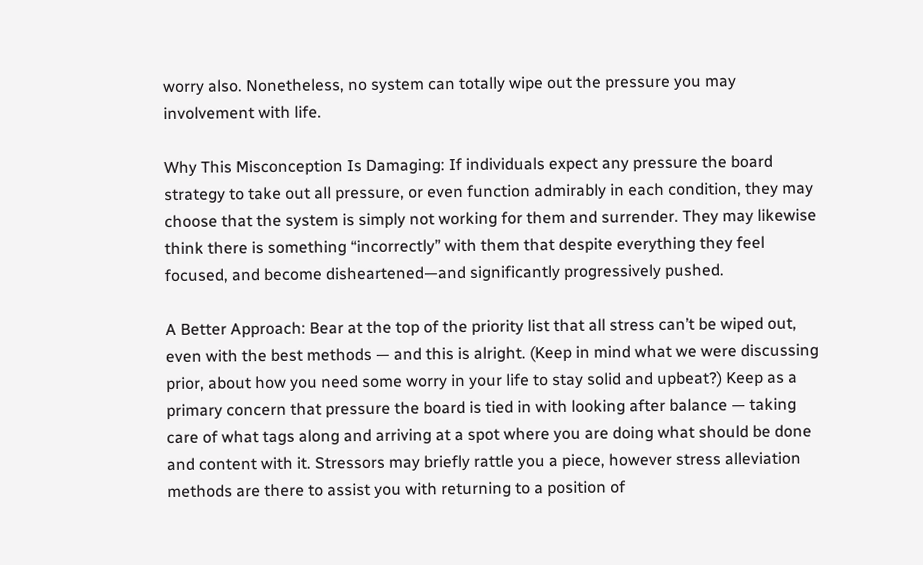worry also. Nonetheless, no system can totally wipe out the pressure you may involvement with life.

Why This Misconception Is Damaging: If individuals expect any pressure the board strategy to take out all pressure, or even function admirably in each condition, they may choose that the system is simply not working for them and surrender. They may likewise think there is something “incorrectly” with them that despite everything they feel focused, and become disheartened—and significantly progressively pushed.

A Better Approach: Bear at the top of the priority list that all stress can’t be wiped out, even with the best methods — and this is alright. (Keep in mind what we were discussing prior, about how you need some worry in your life to stay solid and upbeat?) Keep as a primary concern that pressure the board is tied in with looking after balance — taking care of what tags along and arriving at a spot where you are doing what should be done and content with it. Stressors may briefly rattle you a piece, however stress alleviation methods are there to assist you with returning to a position of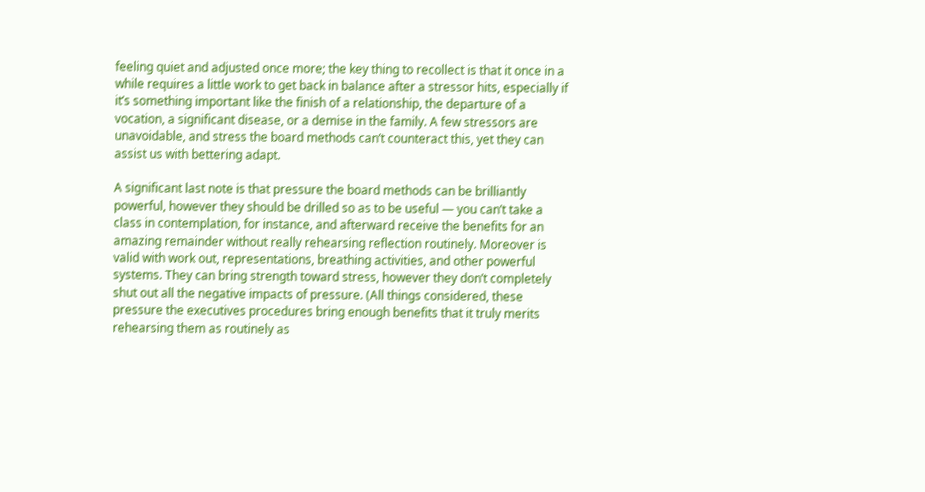feeling quiet and adjusted once more; the key thing to recollect is that it once in a while requires a little work to get back in balance after a stressor hits, especially if it’s something important like the finish of a relationship, the departure of a vocation, a significant disease, or a demise in the family. A few stressors are unavoidable, and stress the board methods can’t counteract this, yet they can assist us with bettering adapt.

A significant last note is that pressure the board methods can be brilliantly powerful, however they should be drilled so as to be useful — you can’t take a class in contemplation, for instance, and afterward receive the benefits for an amazing remainder without really rehearsing reflection routinely. Moreover is valid with work out, representations, breathing activities, and other powerful systems. They can bring strength toward stress, however they don’t completely shut out all the negative impacts of pressure. (All things considered, these pressure the executives procedures bring enough benefits that it truly merits rehearsing them as routinely as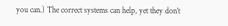you can.) The correct systems can help, yet they don’t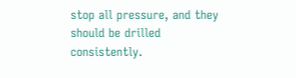stop all pressure, and they should be drilled consistently.